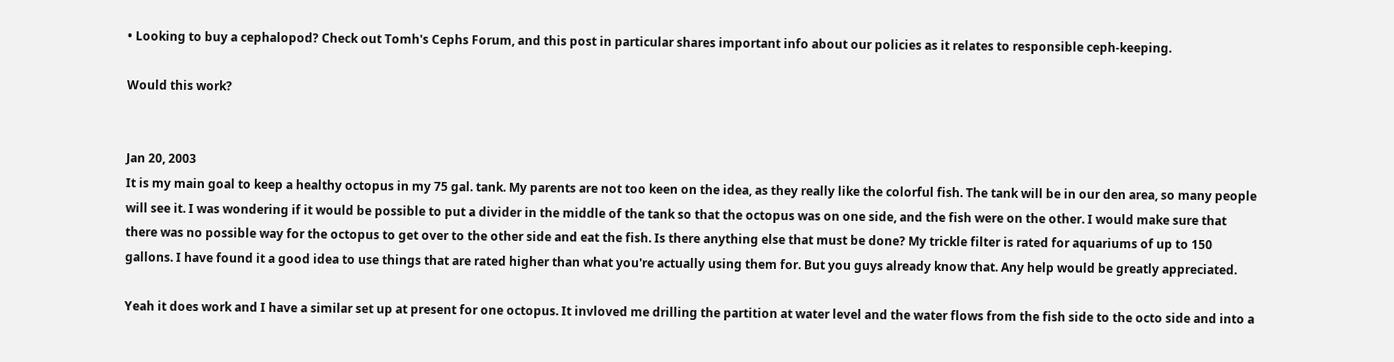• Looking to buy a cephalopod? Check out Tomh's Cephs Forum, and this post in particular shares important info about our policies as it relates to responsible ceph-keeping.

Would this work?


Jan 20, 2003
It is my main goal to keep a healthy octopus in my 75 gal. tank. My parents are not too keen on the idea, as they really like the colorful fish. The tank will be in our den area, so many people will see it. I was wondering if it would be possible to put a divider in the middle of the tank so that the octopus was on one side, and the fish were on the other. I would make sure that there was no possible way for the octopus to get over to the other side and eat the fish. Is there anything else that must be done? My trickle filter is rated for aquariums of up to 150 gallons. I have found it a good idea to use things that are rated higher than what you're actually using them for. But you guys already know that. Any help would be greatly appreciated.

Yeah it does work and I have a similar set up at present for one octopus. It invloved me drilling the partition at water level and the water flows from the fish side to the octo side and into a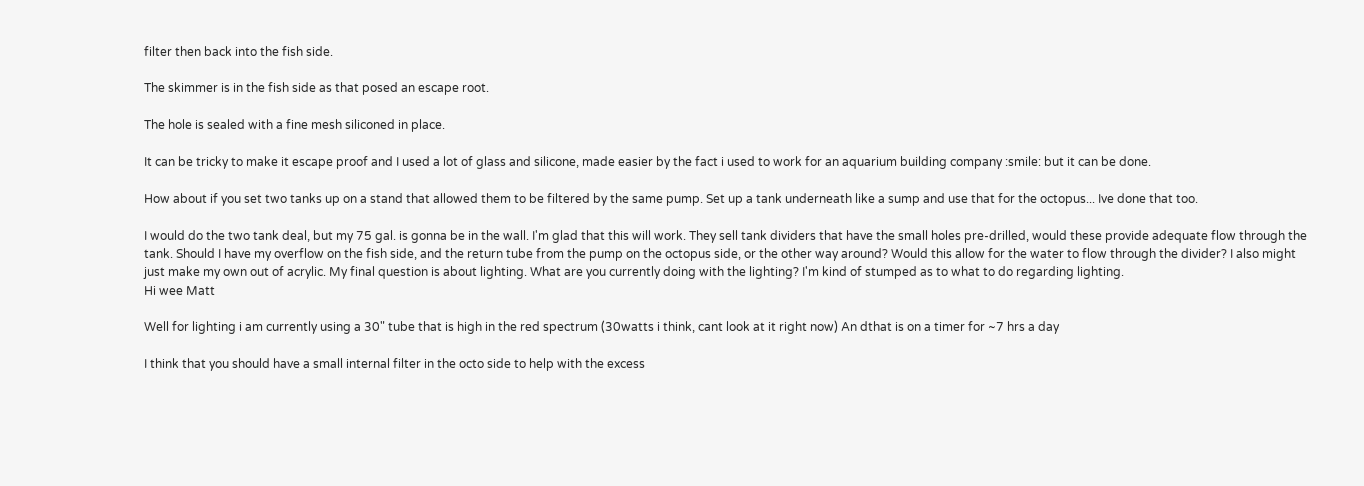filter then back into the fish side.

The skimmer is in the fish side as that posed an escape root.

The hole is sealed with a fine mesh siliconed in place.

It can be tricky to make it escape proof and I used a lot of glass and silicone, made easier by the fact i used to work for an aquarium building company :smile: but it can be done.

How about if you set two tanks up on a stand that allowed them to be filtered by the same pump. Set up a tank underneath like a sump and use that for the octopus... Ive done that too.

I would do the two tank deal, but my 75 gal. is gonna be in the wall. I'm glad that this will work. They sell tank dividers that have the small holes pre-drilled, would these provide adequate flow through the tank. Should I have my overflow on the fish side, and the return tube from the pump on the octopus side, or the other way around? Would this allow for the water to flow through the divider? I also might just make my own out of acrylic. My final question is about lighting. What are you currently doing with the lighting? I'm kind of stumped as to what to do regarding lighting.
Hi wee Matt

Well for lighting i am currently using a 30" tube that is high in the red spectrum (30watts i think, cant look at it right now) An dthat is on a timer for ~7 hrs a day

I think that you should have a small internal filter in the octo side to help with the excess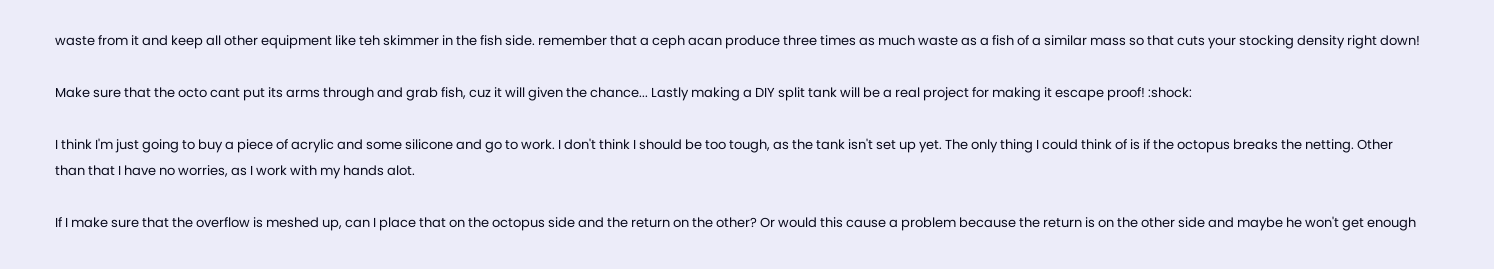waste from it and keep all other equipment like teh skimmer in the fish side. remember that a ceph acan produce three times as much waste as a fish of a similar mass so that cuts your stocking density right down!

Make sure that the octo cant put its arms through and grab fish, cuz it will given the chance... Lastly making a DIY split tank will be a real project for making it escape proof! :shock:

I think I'm just going to buy a piece of acrylic and some silicone and go to work. I don't think I should be too tough, as the tank isn't set up yet. The only thing I could think of is if the octopus breaks the netting. Other than that I have no worries, as I work with my hands alot.

If I make sure that the overflow is meshed up, can I place that on the octopus side and the return on the other? Or would this cause a problem because the return is on the other side and maybe he won't get enough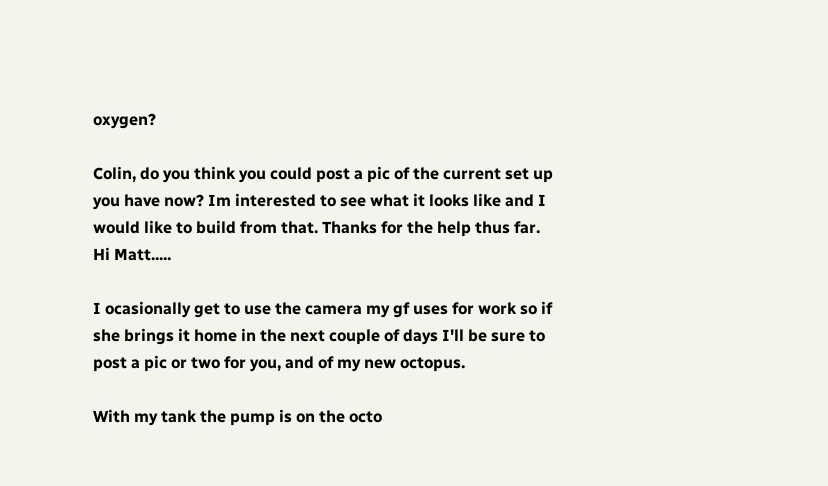oxygen?

Colin, do you think you could post a pic of the current set up you have now? Im interested to see what it looks like and I would like to build from that. Thanks for the help thus far.
Hi Matt.....

I ocasionally get to use the camera my gf uses for work so if she brings it home in the next couple of days I'll be sure to post a pic or two for you, and of my new octopus.

With my tank the pump is on the octo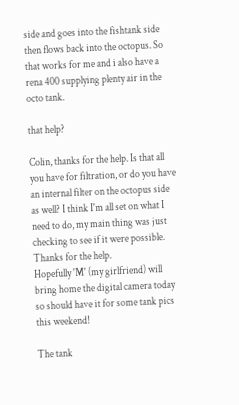side and goes into the fishtank side then flows back into the octopus. So that works for me and i also have a rena 400 supplying plenty air in the octo tank.

that help?

Colin, thanks for the help. Is that all you have for filtration, or do you have an internal filter on the octopus side as well? I think I'm all set on what I need to do, my main thing was just checking to see if it were possible. Thanks for the help.
Hopefully 'M' (my girlfriend) will bring home the digital camera today so should have it for some tank pics this weekend!

The tank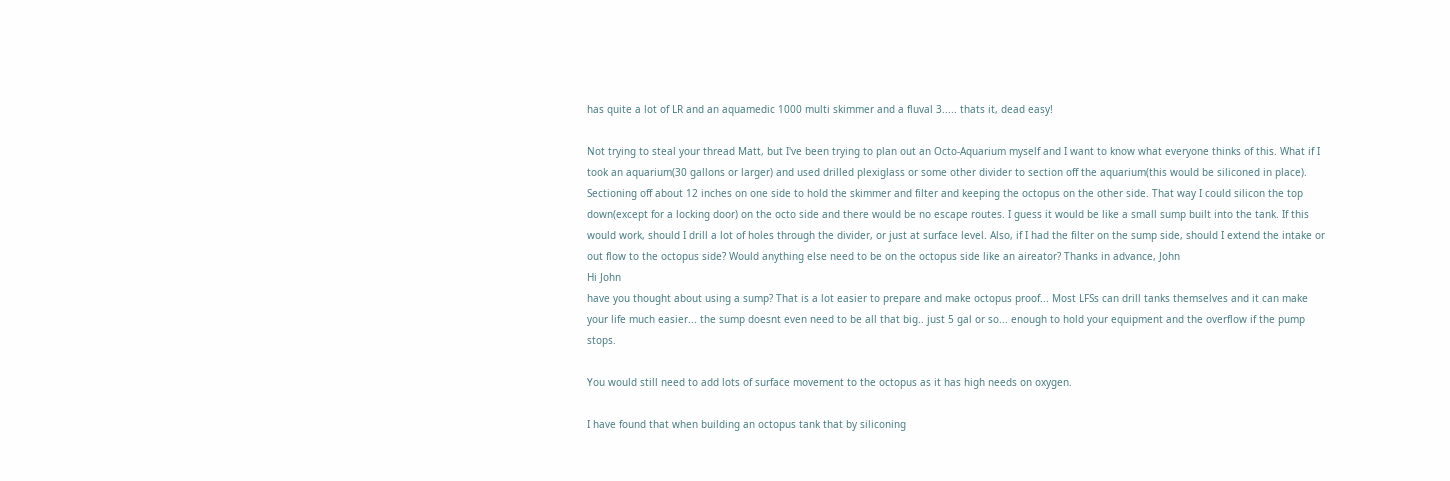has quite a lot of LR and an aquamedic 1000 multi skimmer and a fluval 3..... thats it, dead easy!

Not trying to steal your thread Matt, but I've been trying to plan out an Octo-Aquarium myself and I want to know what everyone thinks of this. What if I took an aquarium(30 gallons or larger) and used drilled plexiglass or some other divider to section off the aquarium(this would be siliconed in place). Sectioning off about 12 inches on one side to hold the skimmer and filter and keeping the octopus on the other side. That way I could silicon the top down(except for a locking door) on the octo side and there would be no escape routes. I guess it would be like a small sump built into the tank. If this would work, should I drill a lot of holes through the divider, or just at surface level. Also, if I had the filter on the sump side, should I extend the intake or out flow to the octopus side? Would anything else need to be on the octopus side like an aireator? Thanks in advance, John
Hi John
have you thought about using a sump? That is a lot easier to prepare and make octopus proof... Most LFSs can drill tanks themselves and it can make your life much easier... the sump doesnt even need to be all that big.. just 5 gal or so... enough to hold your equipment and the overflow if the pump stops.

You would still need to add lots of surface movement to the octopus as it has high needs on oxygen.

I have found that when building an octopus tank that by siliconing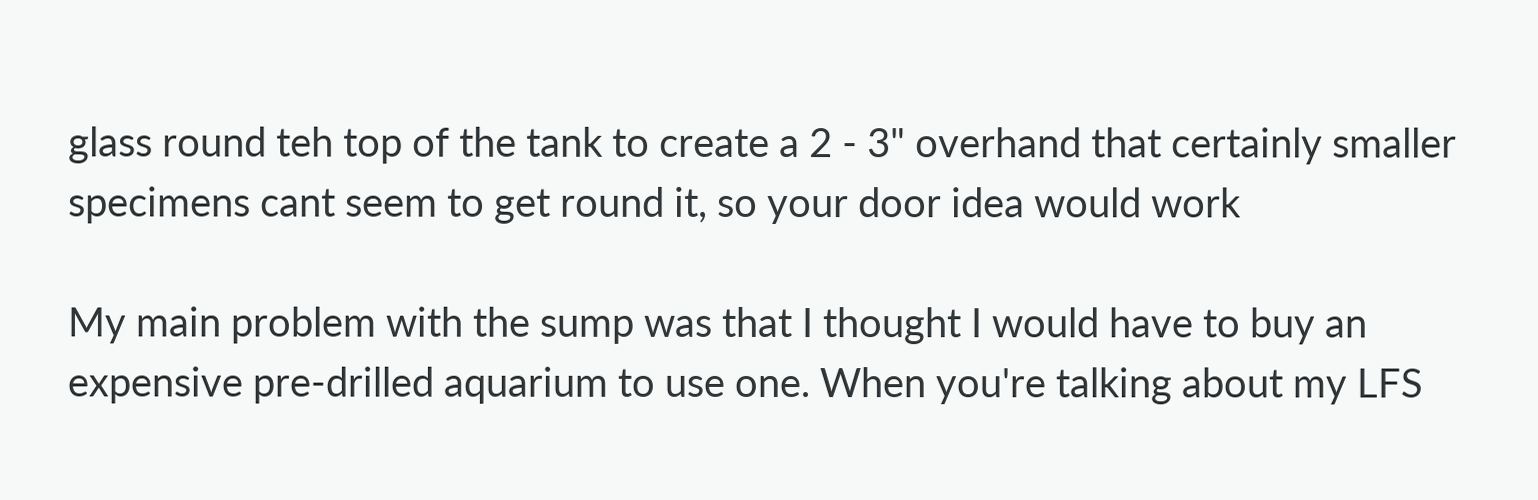glass round teh top of the tank to create a 2 - 3" overhand that certainly smaller specimens cant seem to get round it, so your door idea would work

My main problem with the sump was that I thought I would have to buy an expensive pre-drilled aquarium to use one. When you're talking about my LFS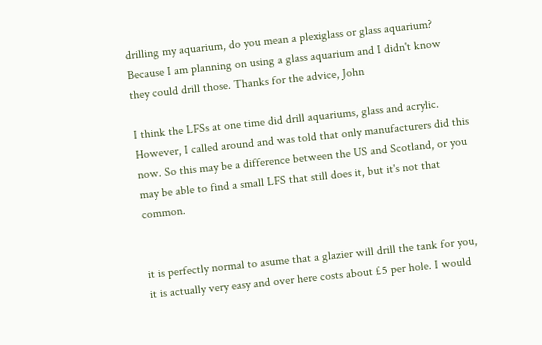drilling my aquarium, do you mean a plexiglass or glass aquarium? Because I am planning on using a glass aquarium and I didn't know they could drill those. Thanks for the advice, John

I think the LFSs at one time did drill aquariums, glass and acrylic. However, I called around and was told that only manufacturers did this now. So this may be a difference between the US and Scotland, or you may be able to find a small LFS that still does it, but it's not that common.


it is perfectly normal to asume that a glazier will drill the tank for you, it is actually very easy and over here costs about £5 per hole. I would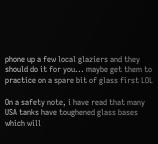phone up a few local glaziers and they should do it for you... maybe get them to practice on a spare bit of glass first LOL

On a safety note, i have read that many USA tanks have toughened glass bases which will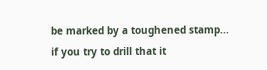be marked by a toughened stamp... if you try to drill that it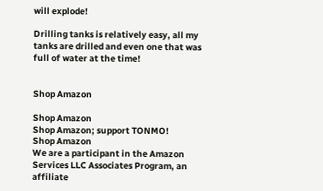will explode!

Drilling tanks is relatively easy, all my tanks are drilled and even one that was full of water at the time!


Shop Amazon

Shop Amazon
Shop Amazon; support TONMO!
Shop Amazon
We are a participant in the Amazon Services LLC Associates Program, an affiliate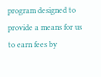program designed to provide a means for us to earn fees by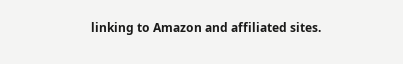linking to Amazon and affiliated sites.